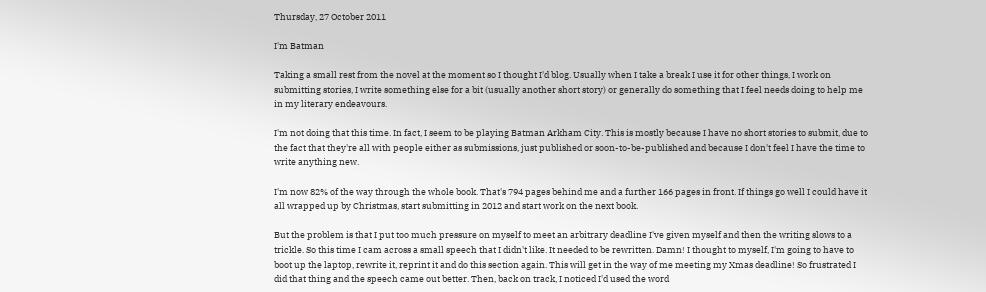Thursday, 27 October 2011

I'm Batman

Taking a small rest from the novel at the moment so I thought I'd blog. Usually when I take a break I use it for other things, I work on submitting stories, I write something else for a bit (usually another short story) or generally do something that I feel needs doing to help me in my literary endeavours.

I'm not doing that this time. In fact, I seem to be playing Batman Arkham City. This is mostly because I have no short stories to submit, due to the fact that they're all with people either as submissions, just published or soon-to-be-published and because I don't feel I have the time to write anything new.

I'm now 82% of the way through the whole book. That's 794 pages behind me and a further 166 pages in front. If things go well I could have it all wrapped up by Christmas, start submitting in 2012 and start work on the next book.

But the problem is that I put too much pressure on myself to meet an arbitrary deadline I've given myself and then the writing slows to a trickle. So this time I cam across a small speech that I didn't like. It needed to be rewritten. Damn! I thought to myself, I'm going to have to boot up the laptop, rewrite it, reprint it and do this section again. This will get in the way of me meeting my Xmas deadline! So frustrated I did that thing and the speech came out better. Then, back on track, I noticed I'd used the word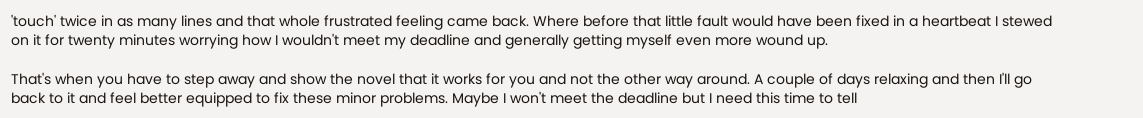'touch' twice in as many lines and that whole frustrated feeling came back. Where before that little fault would have been fixed in a heartbeat I stewed on it for twenty minutes worrying how I wouldn't meet my deadline and generally getting myself even more wound up.

That's when you have to step away and show the novel that it works for you and not the other way around. A couple of days relaxing and then I'll go back to it and feel better equipped to fix these minor problems. Maybe I won't meet the deadline but I need this time to tell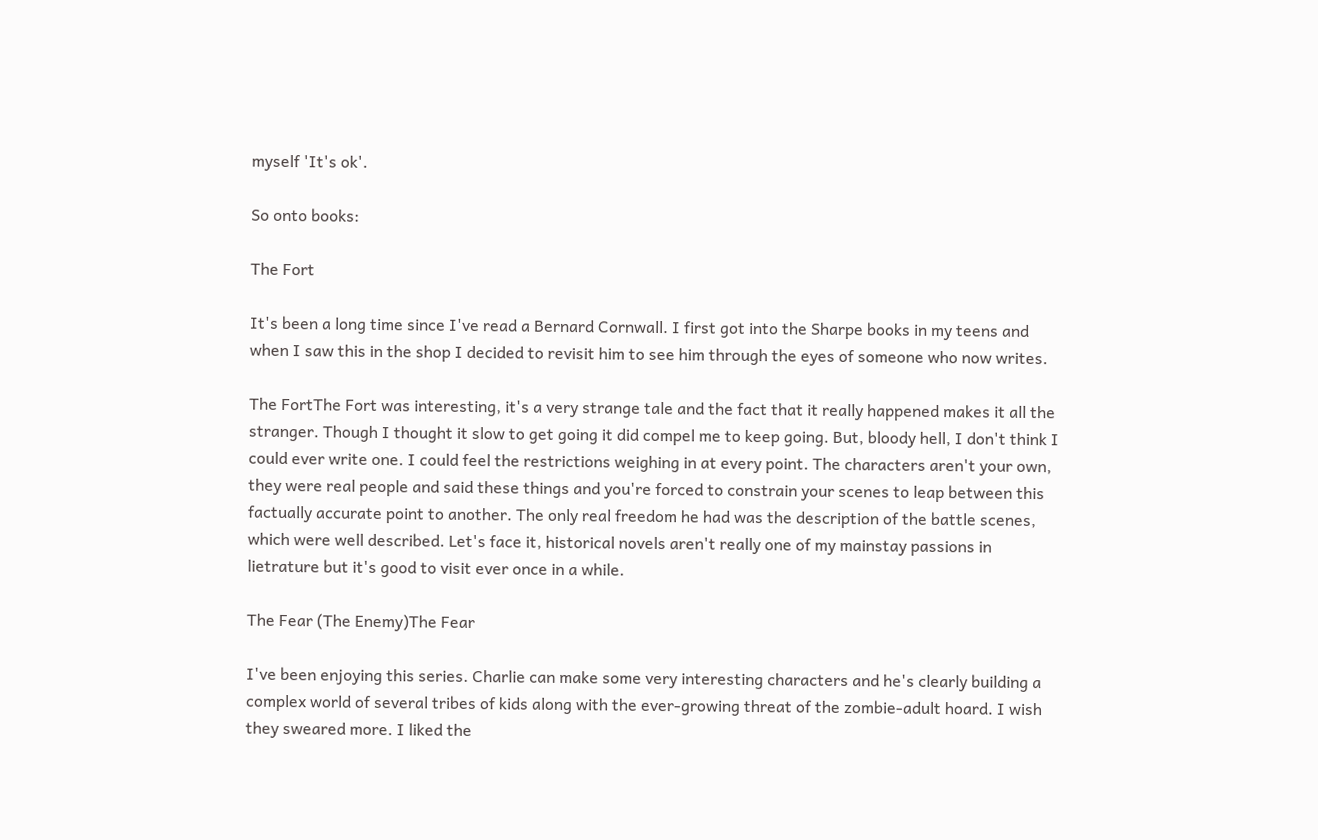myself 'It's ok'.

So onto books:

The Fort

It's been a long time since I've read a Bernard Cornwall. I first got into the Sharpe books in my teens and when I saw this in the shop I decided to revisit him to see him through the eyes of someone who now writes.

The FortThe Fort was interesting, it's a very strange tale and the fact that it really happened makes it all the stranger. Though I thought it slow to get going it did compel me to keep going. But, bloody hell, I don't think I could ever write one. I could feel the restrictions weighing in at every point. The characters aren't your own, they were real people and said these things and you're forced to constrain your scenes to leap between this factually accurate point to another. The only real freedom he had was the description of the battle scenes, which were well described. Let's face it, historical novels aren't really one of my mainstay passions in lietrature but it's good to visit ever once in a while.

The Fear (The Enemy)The Fear

I've been enjoying this series. Charlie can make some very interesting characters and he's clearly building a complex world of several tribes of kids along with the ever-growing threat of the zombie-adult hoard. I wish they sweared more. I liked the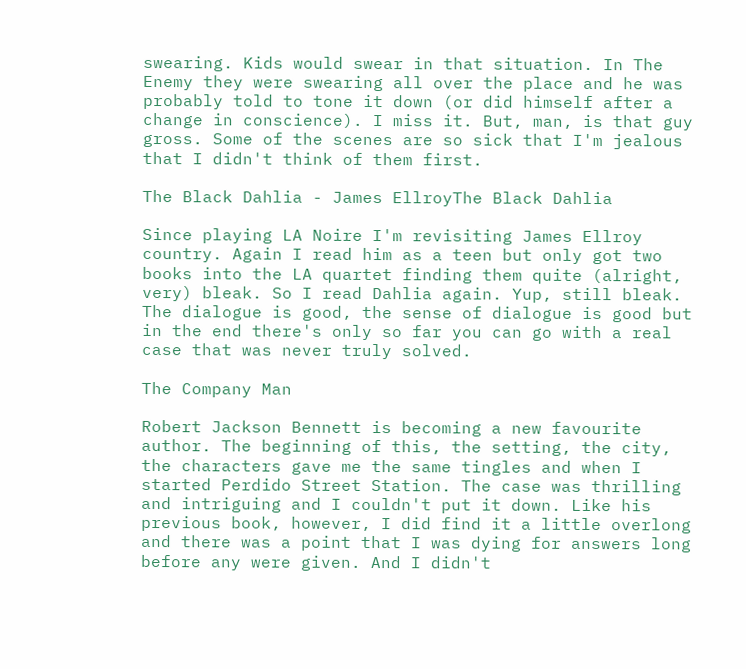swearing. Kids would swear in that situation. In The Enemy they were swearing all over the place and he was probably told to tone it down (or did himself after a change in conscience). I miss it. But, man, is that guy gross. Some of the scenes are so sick that I'm jealous that I didn't think of them first.

The Black Dahlia - James EllroyThe Black Dahlia

Since playing LA Noire I'm revisiting James Ellroy country. Again I read him as a teen but only got two books into the LA quartet finding them quite (alright, very) bleak. So I read Dahlia again. Yup, still bleak. The dialogue is good, the sense of dialogue is good but in the end there's only so far you can go with a real case that was never truly solved.

The Company Man

Robert Jackson Bennett is becoming a new favourite author. The beginning of this, the setting, the city, the characters gave me the same tingles and when I started Perdido Street Station. The case was thrilling and intriguing and I couldn't put it down. Like his previous book, however, I did find it a little overlong and there was a point that I was dying for answers long before any were given. And I didn't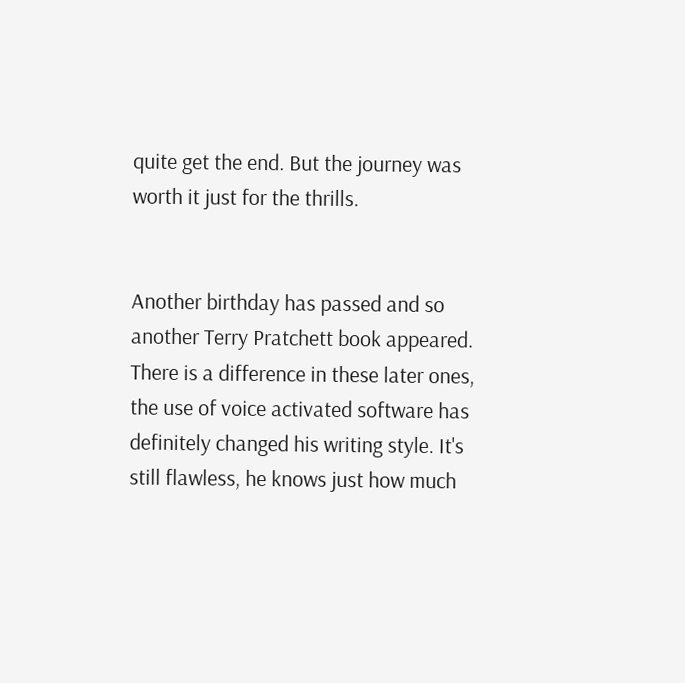quite get the end. But the journey was worth it just for the thrills.


Another birthday has passed and so another Terry Pratchett book appeared. There is a difference in these later ones, the use of voice activated software has definitely changed his writing style. It's still flawless, he knows just how much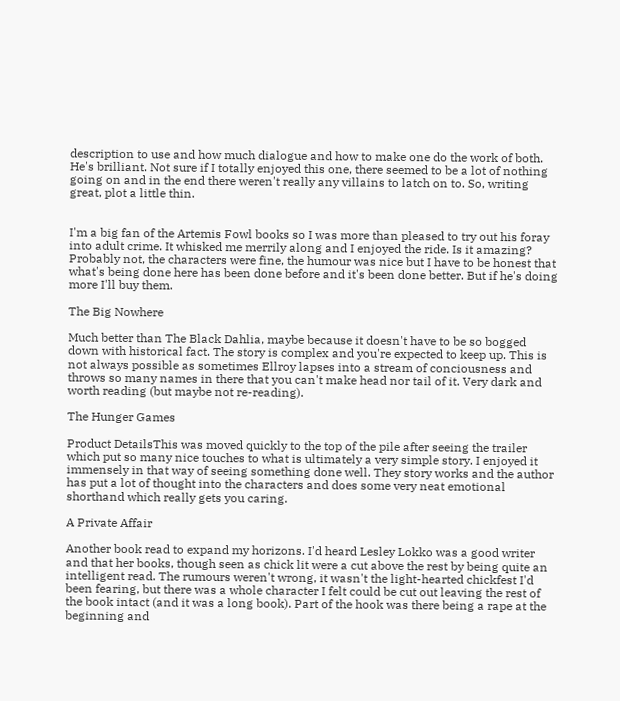description to use and how much dialogue and how to make one do the work of both. He's brilliant. Not sure if I totally enjoyed this one, there seemed to be a lot of nothing going on and in the end there weren't really any villains to latch on to. So, writing great, plot a little thin.


I'm a big fan of the Artemis Fowl books so I was more than pleased to try out his foray into adult crime. It whisked me merrily along and I enjoyed the ride. Is it amazing? Probably not, the characters were fine, the humour was nice but I have to be honest that what's being done here has been done before and it's been done better. But if he's doing more I'll buy them.

The Big Nowhere

Much better than The Black Dahlia, maybe because it doesn't have to be so bogged down with historical fact. The story is complex and you're expected to keep up. This is not always possible as sometimes Ellroy lapses into a stream of conciousness and throws so many names in there that you can't make head nor tail of it. Very dark and worth reading (but maybe not re-reading).

The Hunger Games

Product DetailsThis was moved quickly to the top of the pile after seeing the trailer which put so many nice touches to what is ultimately a very simple story. I enjoyed it immensely in that way of seeing something done well. They story works and the author has put a lot of thought into the characters and does some very neat emotional shorthand which really gets you caring.

A Private Affair

Another book read to expand my horizons. I'd heard Lesley Lokko was a good writer and that her books, though seen as chick lit were a cut above the rest by being quite an intelligent read. The rumours weren't wrong, it wasn't the light-hearted chickfest I'd been fearing, but there was a whole character I felt could be cut out leaving the rest of the book intact (and it was a long book). Part of the hook was there being a rape at the beginning and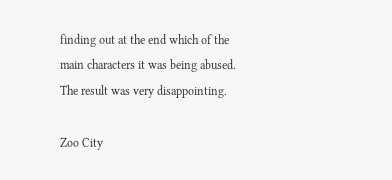finding out at the end which of the main characters it was being abused. The result was very disappointing.

Zoo City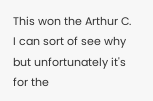This won the Arthur C. I can sort of see why but unfortunately it's for the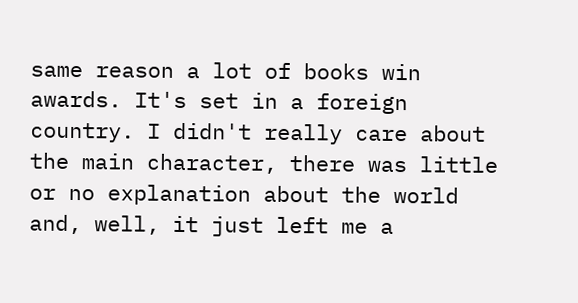same reason a lot of books win awards. It's set in a foreign country. I didn't really care about the main character, there was little or no explanation about the world and, well, it just left me a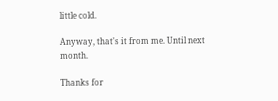little cold.

Anyway, that's it from me. Until next month.

Thanks for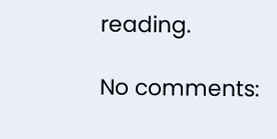reading.

No comments: